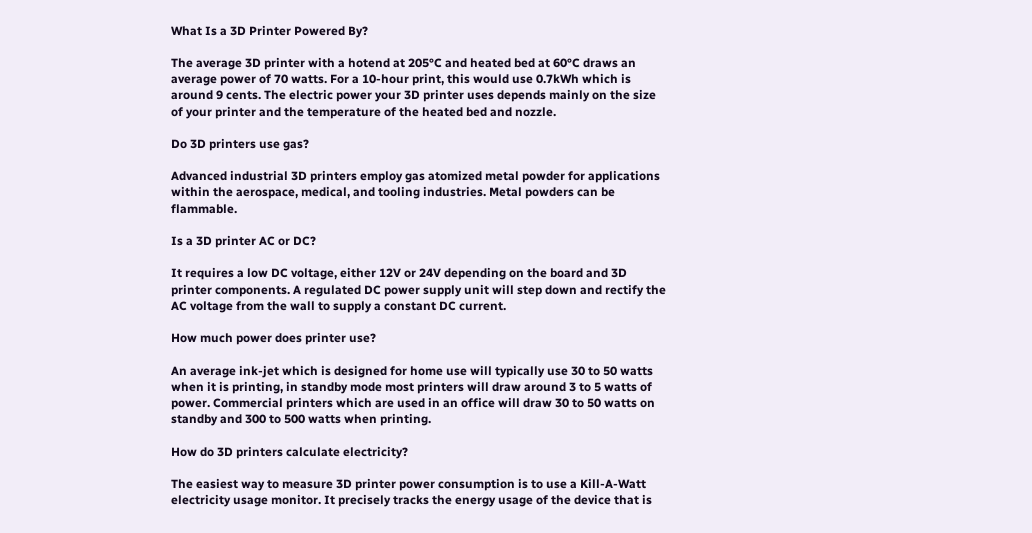What Is a 3D Printer Powered By?

The average 3D printer with a hotend at 205°C and heated bed at 60°C draws an average power of 70 watts. For a 10-hour print, this would use 0.7kWh which is around 9 cents. The electric power your 3D printer uses depends mainly on the size of your printer and the temperature of the heated bed and nozzle.

Do 3D printers use gas?

Advanced industrial 3D printers employ gas atomized metal powder for applications within the aerospace, medical, and tooling industries. Metal powders can be flammable.

Is a 3D printer AC or DC?

It requires a low DC voltage, either 12V or 24V depending on the board and 3D printer components. A regulated DC power supply unit will step down and rectify the AC voltage from the wall to supply a constant DC current.

How much power does printer use?

An average ink-jet which is designed for home use will typically use 30 to 50 watts when it is printing, in standby mode most printers will draw around 3 to 5 watts of power. Commercial printers which are used in an office will draw 30 to 50 watts on standby and 300 to 500 watts when printing.

How do 3D printers calculate electricity?

The easiest way to measure 3D printer power consumption is to use a Kill-A-Watt electricity usage monitor. It precisely tracks the energy usage of the device that is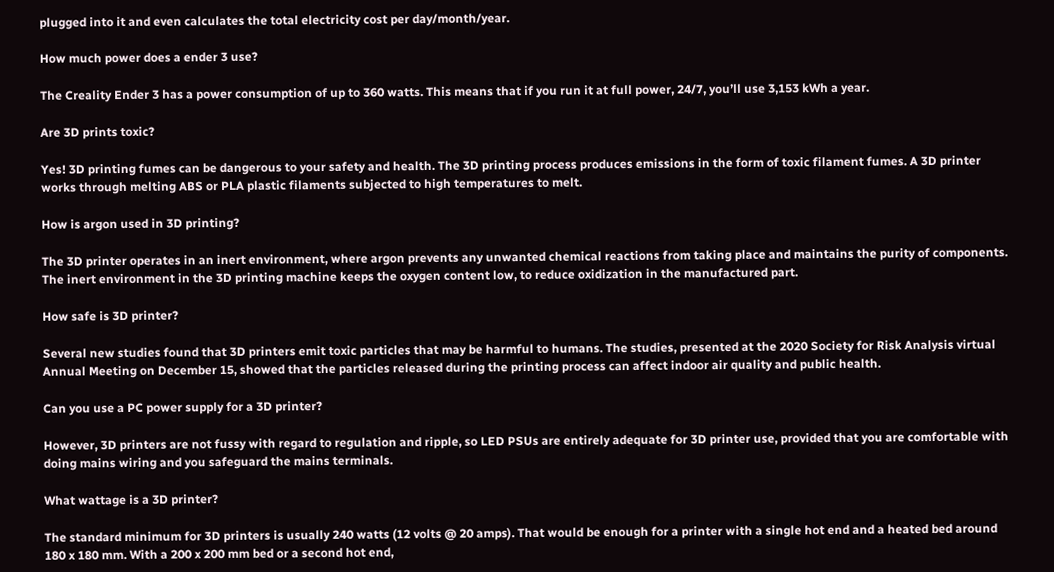plugged into it and even calculates the total electricity cost per day/month/year.

How much power does a ender 3 use?

The Creality Ender 3 has a power consumption of up to 360 watts. This means that if you run it at full power, 24/7, you’ll use 3,153 kWh a year.

Are 3D prints toxic?

Yes! 3D printing fumes can be dangerous to your safety and health. The 3D printing process produces emissions in the form of toxic filament fumes. A 3D printer works through melting ABS or PLA plastic filaments subjected to high temperatures to melt.

How is argon used in 3D printing?

The 3D printer operates in an inert environment, where argon prevents any unwanted chemical reactions from taking place and maintains the purity of components. The inert environment in the 3D printing machine keeps the oxygen content low, to reduce oxidization in the manufactured part.

How safe is 3D printer?

Several new studies found that 3D printers emit toxic particles that may be harmful to humans. The studies, presented at the 2020 Society for Risk Analysis virtual Annual Meeting on December 15, showed that the particles released during the printing process can affect indoor air quality and public health.

Can you use a PC power supply for a 3D printer?

However, 3D printers are not fussy with regard to regulation and ripple, so LED PSUs are entirely adequate for 3D printer use, provided that you are comfortable with doing mains wiring and you safeguard the mains terminals.

What wattage is a 3D printer?

The standard minimum for 3D printers is usually 240 watts (12 volts @ 20 amps). That would be enough for a printer with a single hot end and a heated bed around 180 x 180 mm. With a 200 x 200 mm bed or a second hot end,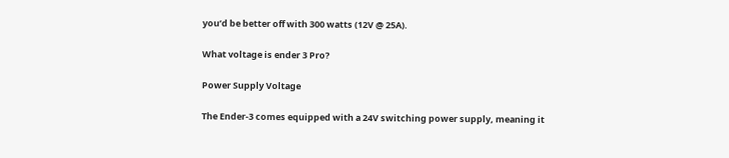you’d be better off with 300 watts (12V @ 25A).

What voltage is ender 3 Pro?

Power Supply Voltage

The Ender-3 comes equipped with a 24V switching power supply, meaning it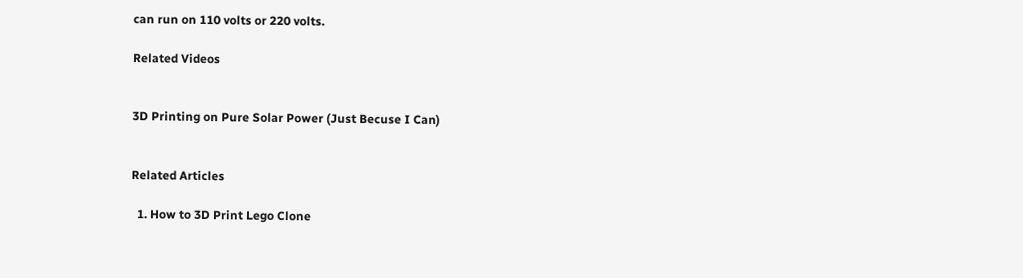can run on 110 volts or 220 volts.

Related Videos


3D Printing on Pure Solar Power (Just Becuse I Can)


Related Articles

  1. How to 3D Print Lego Clone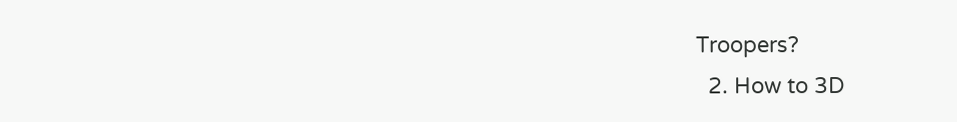Troopers?
  2. How to 3D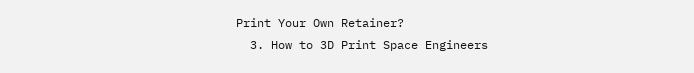Print Your Own Retainer?
  3. How to 3D Print Space Engineers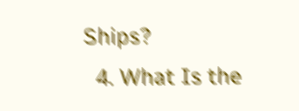Ships?
  4. What Is the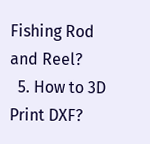Fishing Rod and Reel?
  5. How to 3D Print DXF?